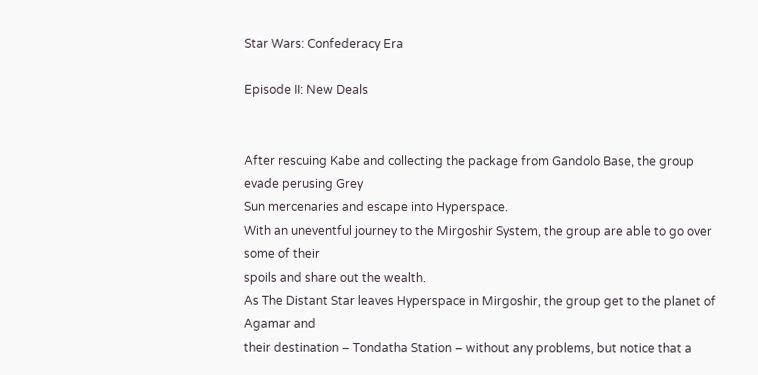Star Wars: Confederacy Era

Episode II: New Deals


After rescuing Kabe and collecting the package from Gandolo Base, the group evade perusing Grey
Sun mercenaries and escape into Hyperspace.
With an uneventful journey to the Mirgoshir System, the group are able to go over some of their
spoils and share out the wealth.
As The Distant Star leaves Hyperspace in Mirgoshir, the group get to the planet of Agamar and
their destination – Tondatha Station – without any problems, but notice that a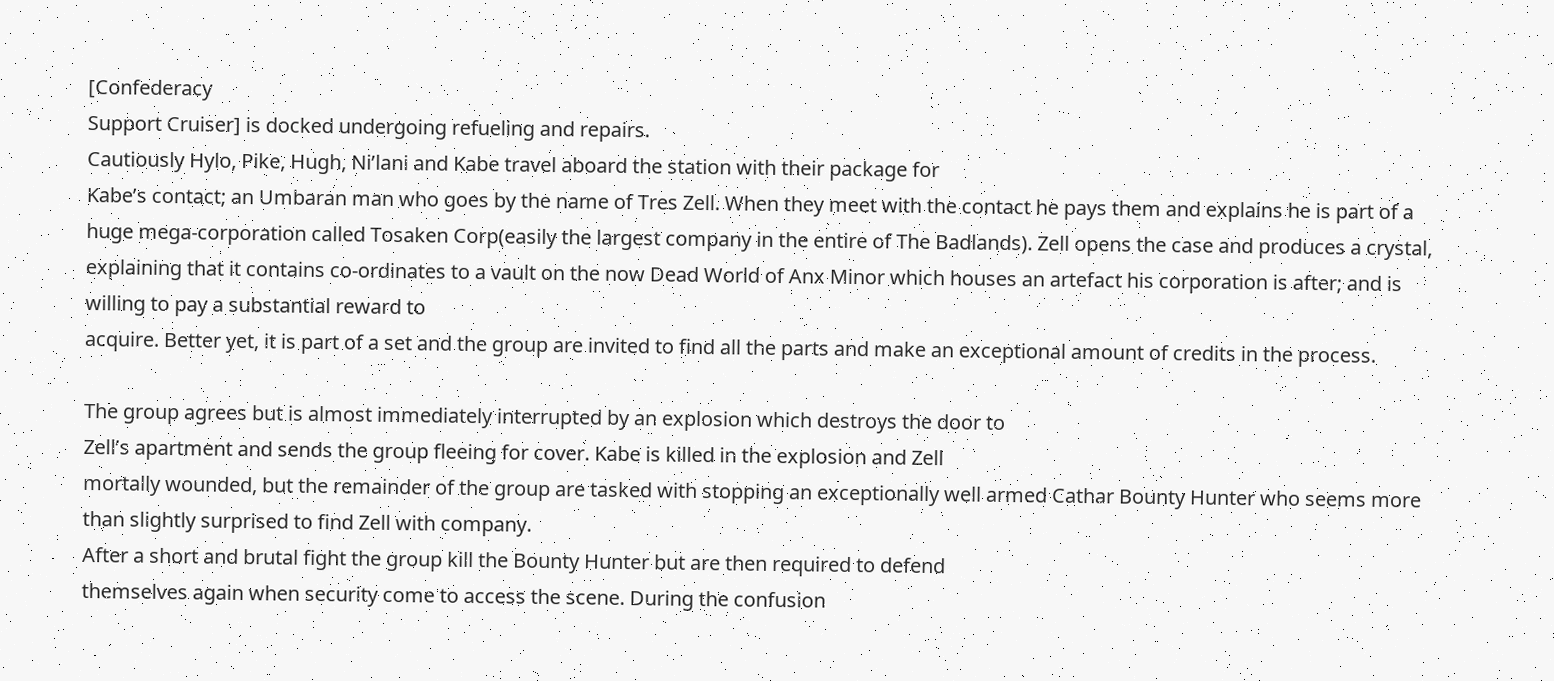[Confederacy
Support Cruiser] is docked undergoing refueling and repairs.
Cautiously Hylo, Pike, Hugh, Ni’lani and Kabe travel aboard the station with their package for
Kabe’s contact; an Umbaran man who goes by the name of Tres Zell. When they meet with the contact he pays them and explains he is part of a huge mega-corporation called Tosaken Corp(easily the largest company in the entire of The Badlands). Zell opens the case and produces a crystal, explaining that it contains co-ordinates to a vault on the now Dead World of Anx Minor which houses an artefact his corporation is after; and is willing to pay a substantial reward to
acquire. Better yet, it is part of a set and the group are invited to find all the parts and make an exceptional amount of credits in the process.

The group agrees but is almost immediately interrupted by an explosion which destroys the door to
Zell’s apartment and sends the group fleeing for cover. Kabe is killed in the explosion and Zell
mortally wounded, but the remainder of the group are tasked with stopping an exceptionally well armed Cathar Bounty Hunter who seems more than slightly surprised to find Zell with company.
After a short and brutal fight the group kill the Bounty Hunter but are then required to defend
themselves again when security come to access the scene. During the confusion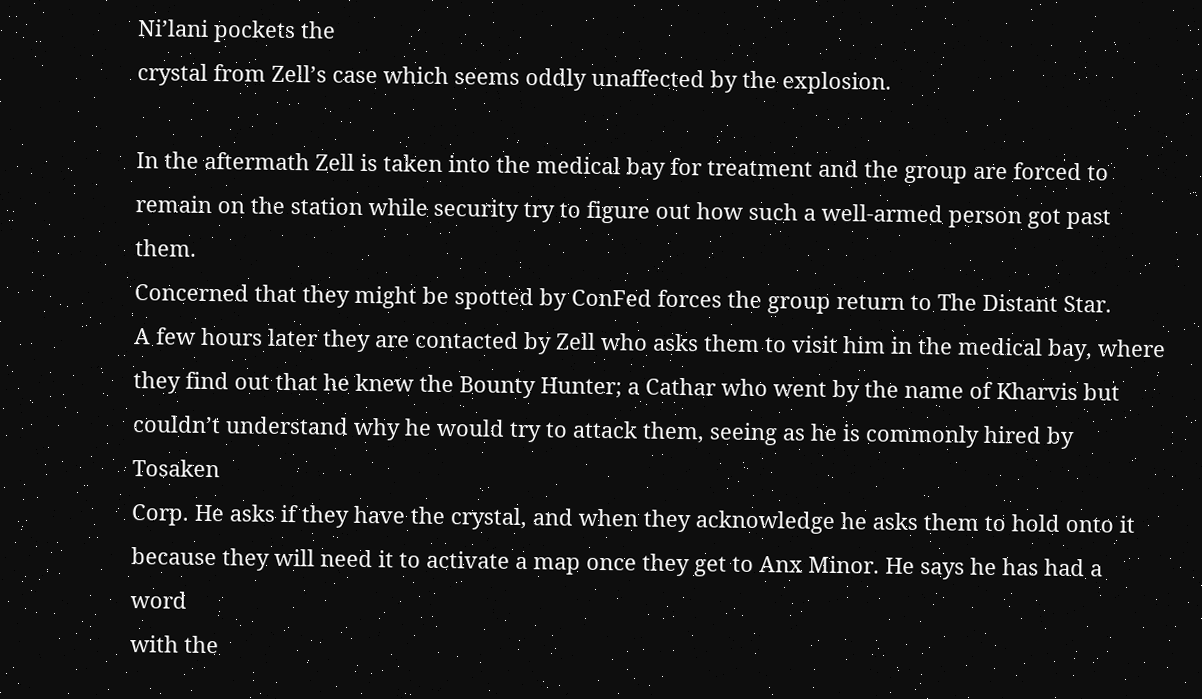Ni’lani pockets the
crystal from Zell’s case which seems oddly unaffected by the explosion.

In the aftermath Zell is taken into the medical bay for treatment and the group are forced to remain on the station while security try to figure out how such a well-armed person got past them.
Concerned that they might be spotted by ConFed forces the group return to The Distant Star.
A few hours later they are contacted by Zell who asks them to visit him in the medical bay, where
they find out that he knew the Bounty Hunter; a Cathar who went by the name of Kharvis but
couldn’t understand why he would try to attack them, seeing as he is commonly hired by Tosaken
Corp. He asks if they have the crystal, and when they acknowledge he asks them to hold onto it
because they will need it to activate a map once they get to Anx Minor. He says he has had a word
with the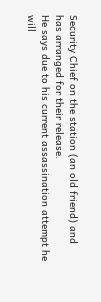Security Chief on the station (an old friend) and has arranged for their release.
He says due to his current assassination attempt he will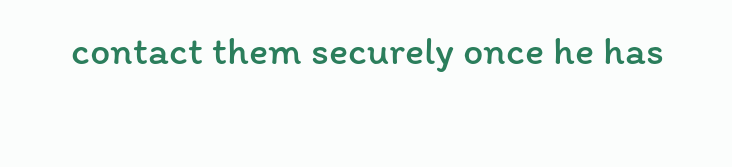contact them securely once he has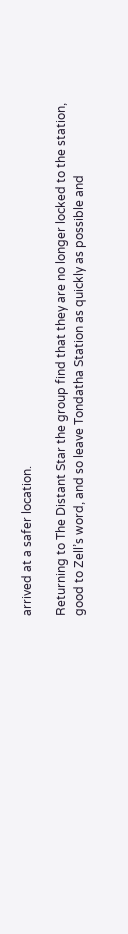arrived at a safer location.

Returning to The Distant Star the group find that they are no longer locked to the station, good to Zell’s word, and so leave Tondatha Station as quickly as possible and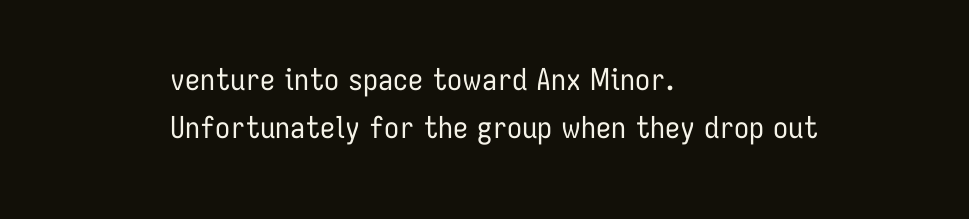venture into space toward Anx Minor.
Unfortunately for the group when they drop out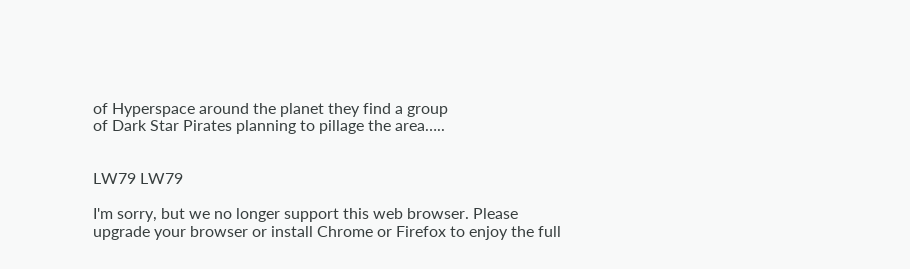of Hyperspace around the planet they find a group
of Dark Star Pirates planning to pillage the area…..


LW79 LW79

I'm sorry, but we no longer support this web browser. Please upgrade your browser or install Chrome or Firefox to enjoy the full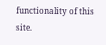functionality of this site.